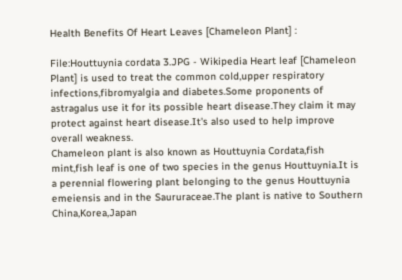Health Benefits Of Heart Leaves [Chameleon Plant] :

File:Houttuynia cordata 3.JPG - Wikipedia Heart leaf [Chameleon Plant] is used to treat the common cold,upper respiratory infections,fibromyalgia and diabetes.Some proponents of astragalus use it for its possible heart disease.They claim it may protect against heart disease.It's also used to help improve overall weakness.
Chameleon plant is also known as Houttuynia Cordata,fish mint,fish leaf is one of two species in the genus Houttuynia.It is a perennial flowering plant belonging to the genus Houttuynia emeiensis and in the Saururaceae.The plant is native to Southern China,Korea,Japan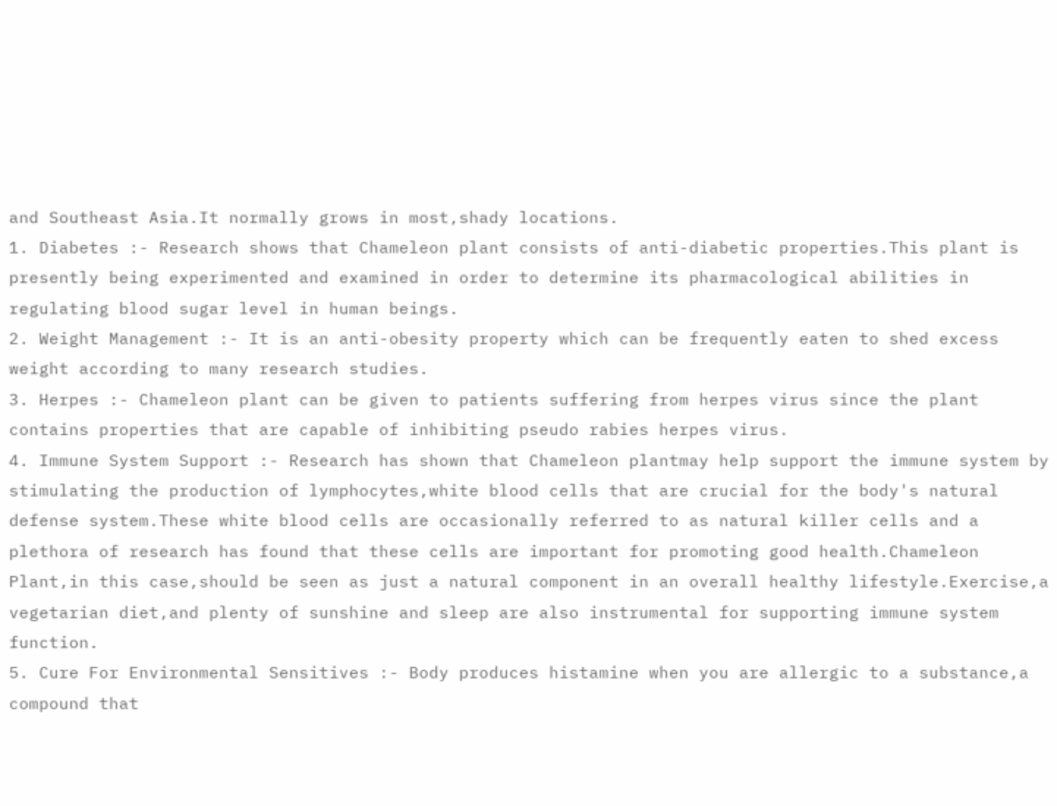and Southeast Asia.It normally grows in most,shady locations.
1. Diabetes :- Research shows that Chameleon plant consists of anti-diabetic properties.This plant is presently being experimented and examined in order to determine its pharmacological abilities in regulating blood sugar level in human beings.
2. Weight Management :- It is an anti-obesity property which can be frequently eaten to shed excess weight according to many research studies.
3. Herpes :- Chameleon plant can be given to patients suffering from herpes virus since the plant contains properties that are capable of inhibiting pseudo rabies herpes virus.
4. Immune System Support :- Research has shown that Chameleon plantmay help support the immune system by stimulating the production of lymphocytes,white blood cells that are crucial for the body's natural defense system.These white blood cells are occasionally referred to as natural killer cells and a plethora of research has found that these cells are important for promoting good health.Chameleon Plant,in this case,should be seen as just a natural component in an overall healthy lifestyle.Exercise,a vegetarian diet,and plenty of sunshine and sleep are also instrumental for supporting immune system function.
5. Cure For Environmental Sensitives :- Body produces histamine when you are allergic to a substance,a compound that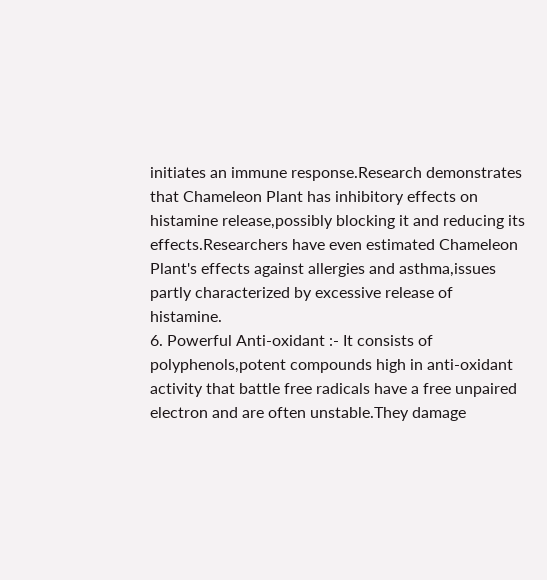initiates an immune response.Research demonstrates that Chameleon Plant has inhibitory effects on histamine release,possibly blocking it and reducing its effects.Researchers have even estimated Chameleon Plant's effects against allergies and asthma,issues partly characterized by excessive release of histamine.
6. Powerful Anti-oxidant :- It consists of polyphenols,potent compounds high in anti-oxidant activity that battle free radicals have a free unpaired electron and are often unstable.They damage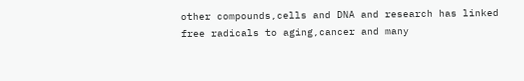other compounds,cells and DNA and research has linked free radicals to aging,cancer and many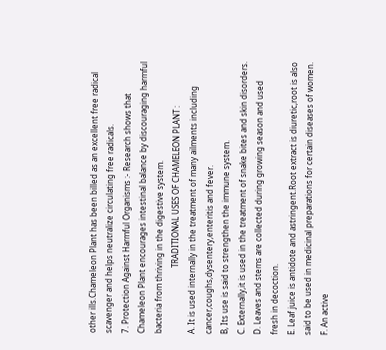other ills.Chameleon Plant has been billed as an excellent free radical scavenger and helps neutralize circulating free radicals.
7. Protection Against Harmful Organisms :- Research shows that Chameleon Plant encourages intestinal balance by discouraging harmful bacteria from thriving in the digestive system.
                                 TRADITIONAL USES OF CHAMELEON PLANT :
A. It is used internally in the treatment of many ailments including cancer,coughs,dysentery,enteritis and fever.
B, Its use is said to strengthen the immune system.
C. Externally,it is used in the treatment of snake bites and skin disorders.
D. Leaves and stems are collected during growing season and used fresh in decoction.
E. Leaf juice is antidote and astringent.Root extract is diuretic,root is also said to be used in medicinal preparations for certain diseases of women.
F. An active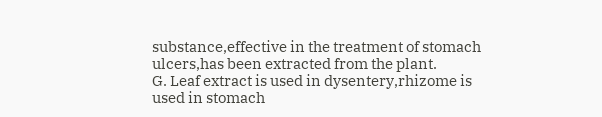substance,effective in the treatment of stomach ulcers,has been extracted from the plant.
G. Leaf extract is used in dysentery,rhizome is used in stomach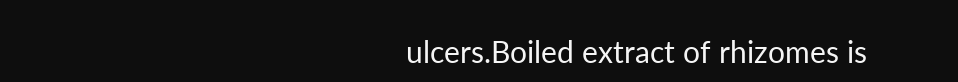ulcers.Boiled extract of rhizomes is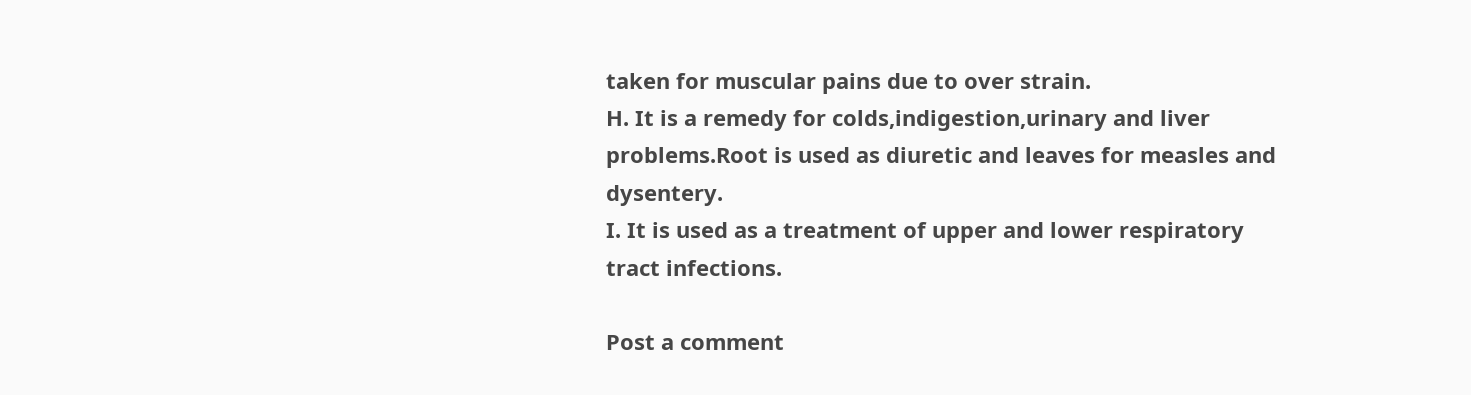taken for muscular pains due to over strain.
H. It is a remedy for colds,indigestion,urinary and liver problems.Root is used as diuretic and leaves for measles and dysentery.
I. It is used as a treatment of upper and lower respiratory tract infections.

Post a comment